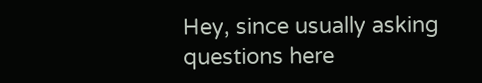Hey, since usually asking questions here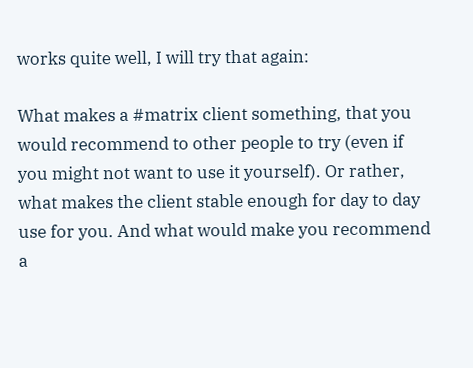works quite well, I will try that again:

What makes a #matrix client something, that you would recommend to other people to try (even if you might not want to use it yourself). Or rather, what makes the client stable enough for day to day use for you. And what would make you recommend a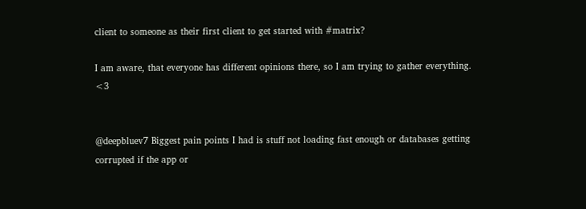client to someone as their first client to get started with #matrix?

I am aware, that everyone has different opinions there, so I am trying to gather everything. <3


@deepbluev7 Biggest pain points I had is stuff not loading fast enough or databases getting corrupted if the app or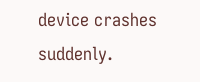device crashes suddenly.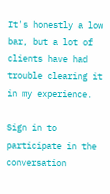It's honestly a low bar, but a lot of clients have had trouble clearing it in my experience.

Sign in to participate in the conversation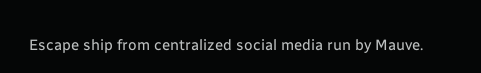Escape ship from centralized social media run by Mauve.